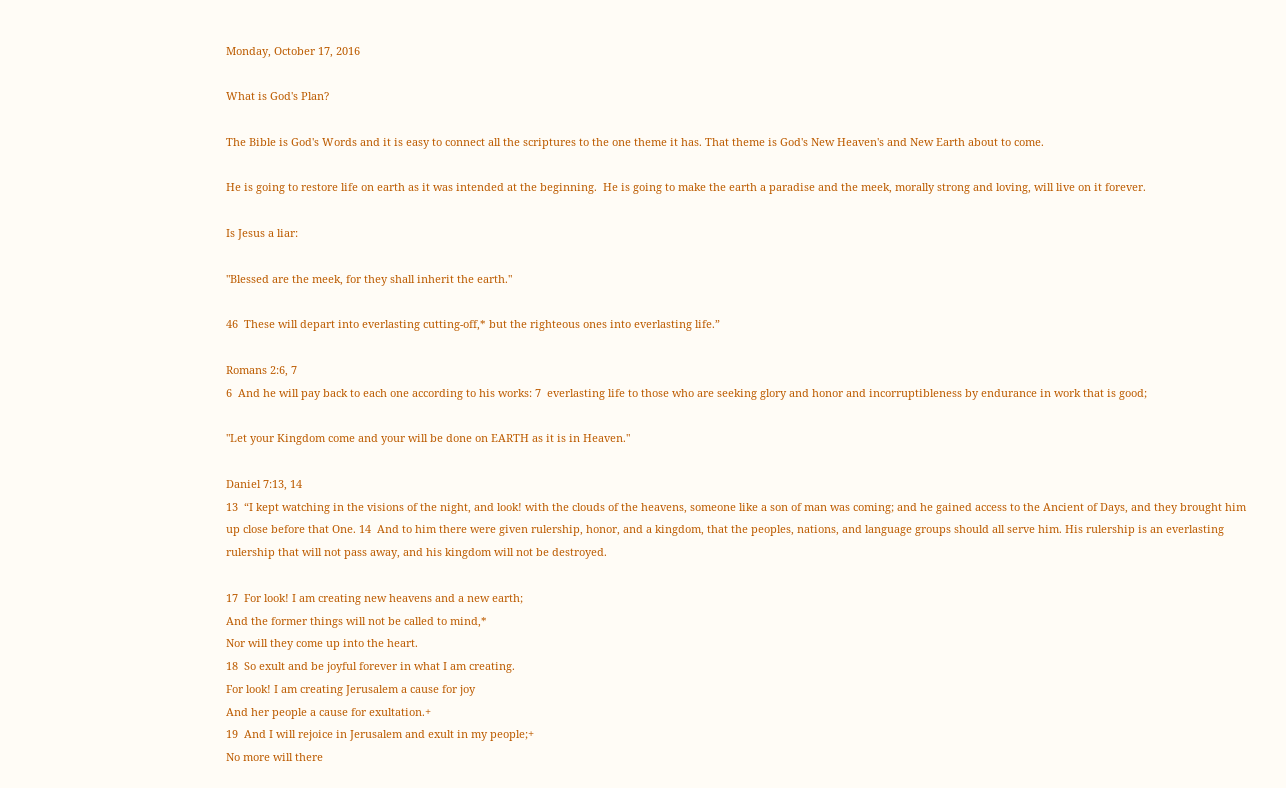Monday, October 17, 2016

What is God's Plan?

The Bible is God's Words and it is easy to connect all the scriptures to the one theme it has. That theme is God's New Heaven's and New Earth about to come.

He is going to restore life on earth as it was intended at the beginning.  He is going to make the earth a paradise and the meek, morally strong and loving, will live on it forever.

Is Jesus a liar:

"Blessed are the meek, for they shall inherit the earth."

46  These will depart into everlasting cutting-off,* but the righteous ones into everlasting life.”

Romans 2:6, 7
6  And he will pay back to each one according to his works: 7  everlasting life to those who are seeking glory and honor and incorruptibleness by endurance in work that is good;

"Let your Kingdom come and your will be done on EARTH as it is in Heaven."

Daniel 7:13, 14
13  “I kept watching in the visions of the night, and look! with the clouds of the heavens, someone like a son of man was coming; and he gained access to the Ancient of Days, and they brought him up close before that One. 14  And to him there were given rulership, honor, and a kingdom, that the peoples, nations, and language groups should all serve him. His rulership is an everlasting rulership that will not pass away, and his kingdom will not be destroyed.

17  For look! I am creating new heavens and a new earth;
And the former things will not be called to mind,*
Nor will they come up into the heart.
18  So exult and be joyful forever in what I am creating.
For look! I am creating Jerusalem a cause for joy
And her people a cause for exultation.+
19  And I will rejoice in Jerusalem and exult in my people;+
No more will there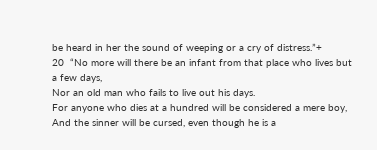be heard in her the sound of weeping or a cry of distress.”+
20  “No more will there be an infant from that place who lives but a few days,
Nor an old man who fails to live out his days.
For anyone who dies at a hundred will be considered a mere boy,
And the sinner will be cursed, even though he is a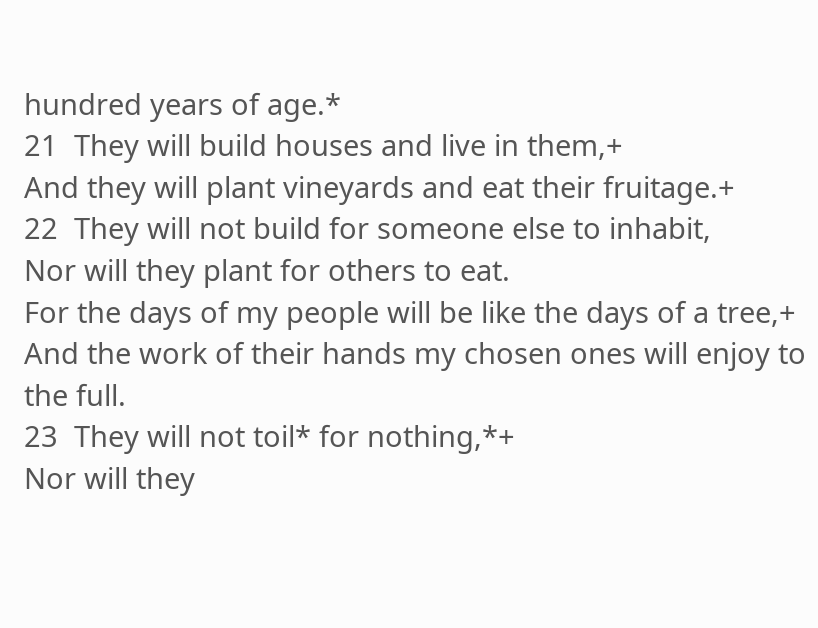hundred years of age.*
21  They will build houses and live in them,+
And they will plant vineyards and eat their fruitage.+
22  They will not build for someone else to inhabit,
Nor will they plant for others to eat.
For the days of my people will be like the days of a tree,+
And the work of their hands my chosen ones will enjoy to the full.
23  They will not toil* for nothing,*+
Nor will they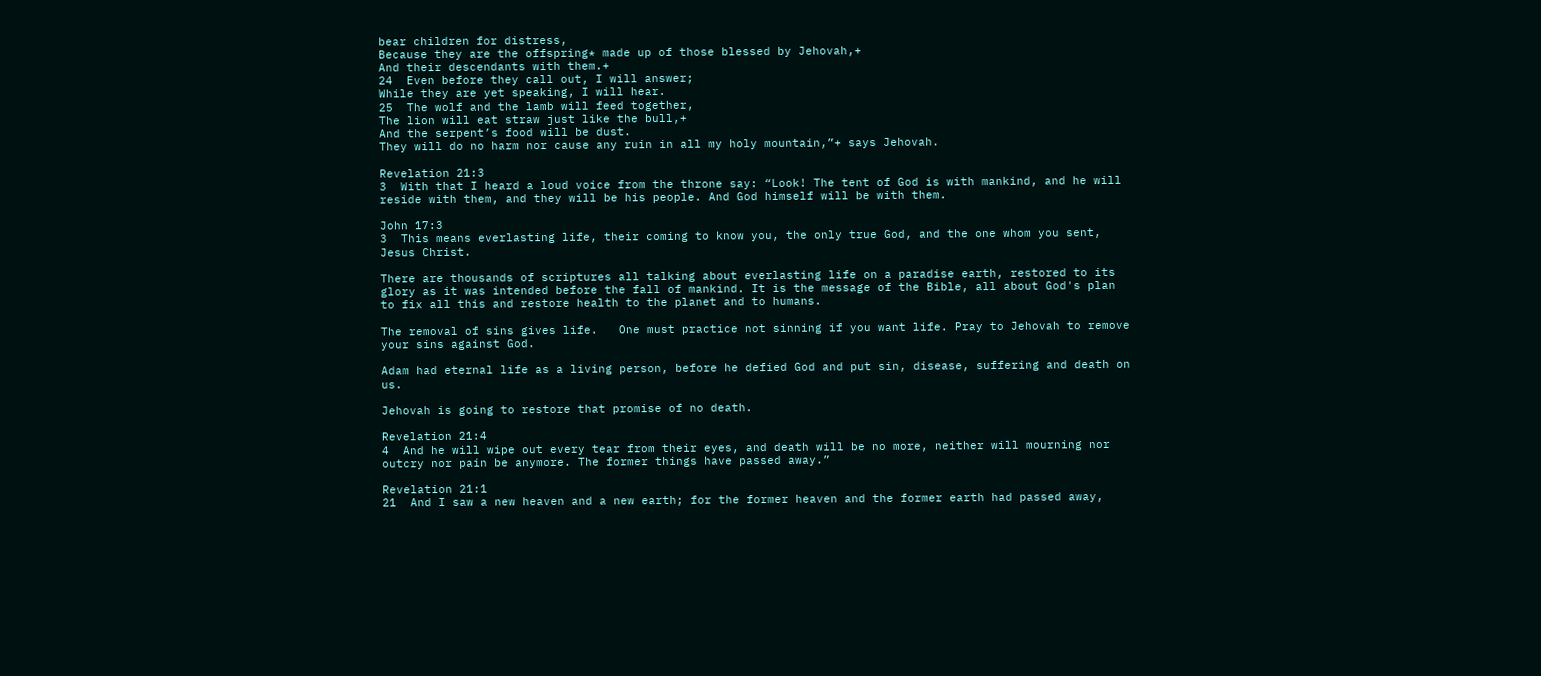bear children for distress,
Because they are the offspring* made up of those blessed by Jehovah,+
And their descendants with them.+
24  Even before they call out, I will answer;
While they are yet speaking, I will hear.
25  The wolf and the lamb will feed together,
The lion will eat straw just like the bull,+
And the serpent’s food will be dust.
They will do no harm nor cause any ruin in all my holy mountain,”+ says Jehovah.

Revelation 21:3
3  With that I heard a loud voice from the throne say: “Look! The tent of God is with mankind, and he will reside with them, and they will be his people. And God himself will be with them.

John 17:3
3  This means everlasting life, their coming to know you, the only true God, and the one whom you sent, Jesus Christ.

There are thousands of scriptures all talking about everlasting life on a paradise earth, restored to its glory as it was intended before the fall of mankind. It is the message of the Bible, all about God's plan to fix all this and restore health to the planet and to humans.

The removal of sins gives life.   One must practice not sinning if you want life. Pray to Jehovah to remove your sins against God.

Adam had eternal life as a living person, before he defied God and put sin, disease, suffering and death on us.

Jehovah is going to restore that promise of no death.

Revelation 21:4
4  And he will wipe out every tear from their eyes, and death will be no more, neither will mourning nor outcry nor pain be anymore. The former things have passed away.”

Revelation 21:1
21  And I saw a new heaven and a new earth; for the former heaven and the former earth had passed away,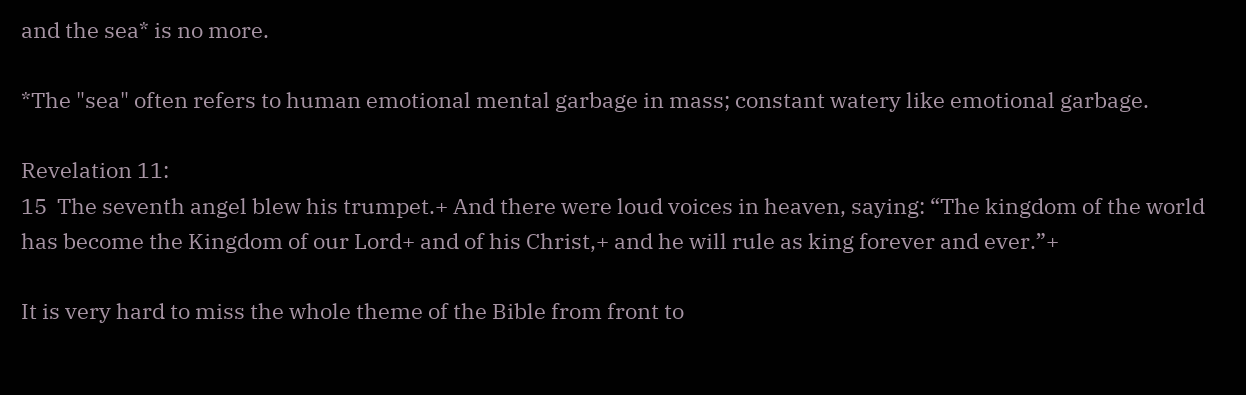and the sea* is no more.

*The "sea" often refers to human emotional mental garbage in mass; constant watery like emotional garbage.

Revelation 11:
15  The seventh angel blew his trumpet.+ And there were loud voices in heaven, saying: “The kingdom of the world has become the Kingdom of our Lord+ and of his Christ,+ and he will rule as king forever and ever.”+

It is very hard to miss the whole theme of the Bible from front to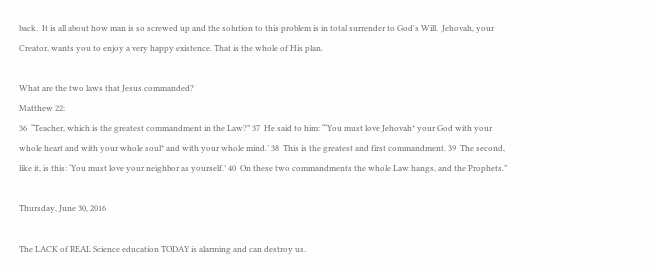back.  It is all about how man is so screwed up and the solution to this problem is in total surrender to God's Will.  Jehovah, your Creator, wants you to enjoy a very happy existence. That is the whole of His plan.

What are the two laws that Jesus commanded?
Matthew 22:
36  “Teacher, which is the greatest commandment in the Law?” 37  He said to him: “‘You must love Jehovah* your God with your whole heart and with your whole soul* and with your whole mind.’ 38  This is the greatest and first commandment. 39  The second, like it, is this: ‘You must love your neighbor as yourself.’ 40  On these two commandments the whole Law hangs, and the Prophets.”

Thursday, June 30, 2016

The LACK of REAL Science education TODAY is alarming and can destroy us.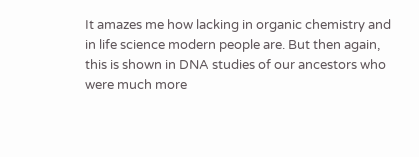It amazes me how lacking in organic chemistry and in life science modern people are. But then again, this is shown in DNA studies of our ancestors who were much more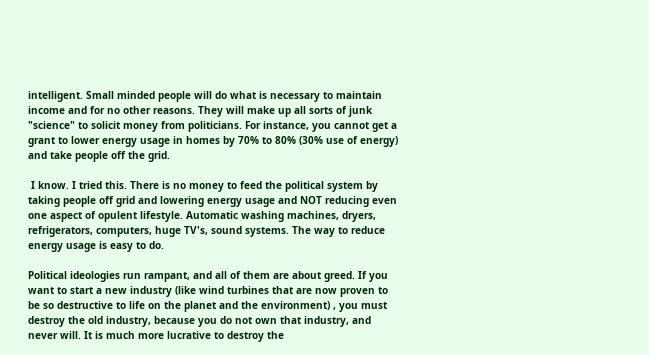intelligent. Small minded people will do what is necessary to maintain income and for no other reasons. They will make up all sorts of junk "science" to solicit money from politicians. For instance, you cannot get a grant to lower energy usage in homes by 70% to 80% (30% use of energy) and take people off the grid.

 I know. I tried this. There is no money to feed the political system by taking people off grid and lowering energy usage and NOT reducing even one aspect of opulent lifestyle. Automatic washing machines, dryers, refrigerators, computers, huge TV's, sound systems. The way to reduce energy usage is easy to do.

Political ideologies run rampant, and all of them are about greed. If you want to start a new industry (like wind turbines that are now proven to be so destructive to life on the planet and the environment) , you must destroy the old industry, because you do not own that industry, and never will. It is much more lucrative to destroy the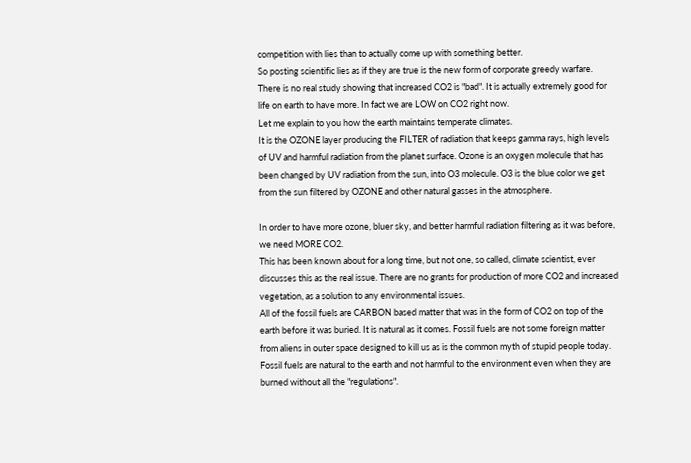competition with lies than to actually come up with something better.
So posting scientific lies as if they are true is the new form of corporate greedy warfare. There is no real study showing that increased CO2 is "bad". It is actually extremely good for life on earth to have more. In fact we are LOW on CO2 right now.
Let me explain to you how the earth maintains temperate climates.
It is the OZONE layer producing the FILTER of radiation that keeps gamma rays, high levels of UV and harmful radiation from the planet surface. Ozone is an oxygen molecule that has been changed by UV radiation from the sun, into O3 molecule. O3 is the blue color we get from the sun filtered by OZONE and other natural gasses in the atmosphere.

In order to have more ozone, bluer sky, and better harmful radiation filtering as it was before, we need MORE CO2.
This has been known about for a long time, but not one, so called, climate scientist, ever discusses this as the real issue. There are no grants for production of more CO2 and increased vegetation, as a solution to any environmental issues.
All of the fossil fuels are CARBON based matter that was in the form of CO2 on top of the earth before it was buried. It is natural as it comes. Fossil fuels are not some foreign matter from aliens in outer space designed to kill us as is the common myth of stupid people today.
Fossil fuels are natural to the earth and not harmful to the environment even when they are burned without all the "regulations".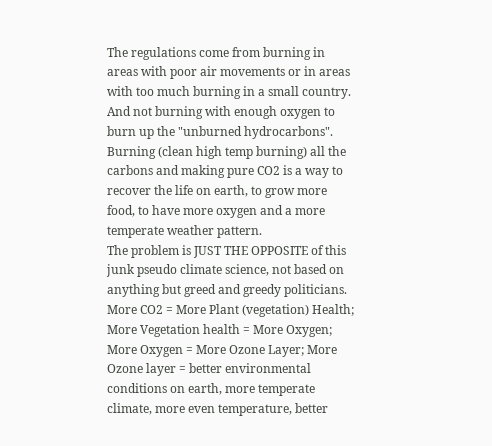The regulations come from burning in areas with poor air movements or in areas with too much burning in a small country. And not burning with enough oxygen to burn up the "unburned hydrocarbons". Burning (clean high temp burning) all the carbons and making pure CO2 is a way to recover the life on earth, to grow more food, to have more oxygen and a more temperate weather pattern.
The problem is JUST THE OPPOSITE of this junk pseudo climate science, not based on anything but greed and greedy politicians.
More CO2 = More Plant (vegetation) Health;  More Vegetation health = More Oxygen;  More Oxygen = More Ozone Layer; More Ozone layer = better environmental conditions on earth, more temperate climate, more even temperature, better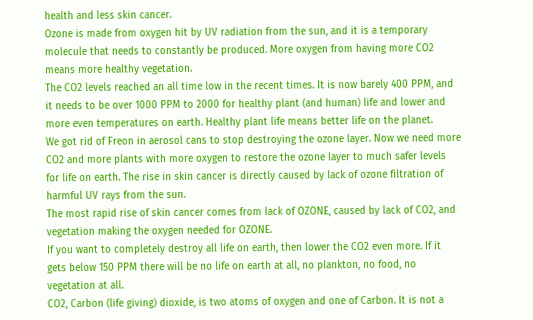health and less skin cancer.
Ozone is made from oxygen hit by UV radiation from the sun, and it is a temporary molecule that needs to constantly be produced. More oxygen from having more CO2 means more healthy vegetation.
The CO2 levels reached an all time low in the recent times. It is now barely 400 PPM, and it needs to be over 1000 PPM to 2000 for healthy plant (and human) life and lower and more even temperatures on earth. Healthy plant life means better life on the planet.
We got rid of Freon in aerosol cans to stop destroying the ozone layer. Now we need more CO2 and more plants with more oxygen to restore the ozone layer to much safer levels for life on earth. The rise in skin cancer is directly caused by lack of ozone filtration of harmful UV rays from the sun.
The most rapid rise of skin cancer comes from lack of OZONE, caused by lack of CO2, and vegetation making the oxygen needed for OZONE.
If you want to completely destroy all life on earth, then lower the CO2 even more. If it gets below 150 PPM there will be no life on earth at all, no plankton, no food, no vegetation at all.
CO2, Carbon (life giving) dioxide, is two atoms of oxygen and one of Carbon. It is not a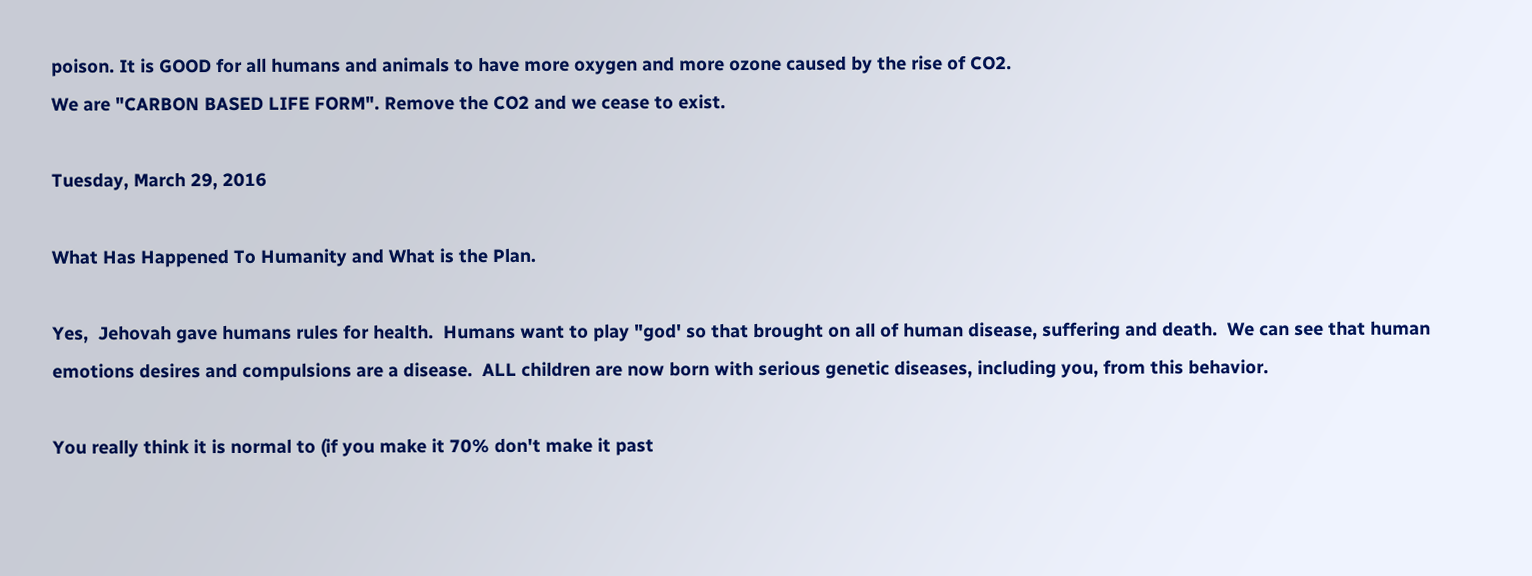poison. It is GOOD for all humans and animals to have more oxygen and more ozone caused by the rise of CO2.
We are "CARBON BASED LIFE FORM". Remove the CO2 and we cease to exist.

Tuesday, March 29, 2016

What Has Happened To Humanity and What is the Plan.

Yes,  Jehovah gave humans rules for health.  Humans want to play "god' so that brought on all of human disease, suffering and death.  We can see that human emotions desires and compulsions are a disease.  ALL children are now born with serious genetic diseases, including you, from this behavior.

You really think it is normal to (if you make it 70% don't make it past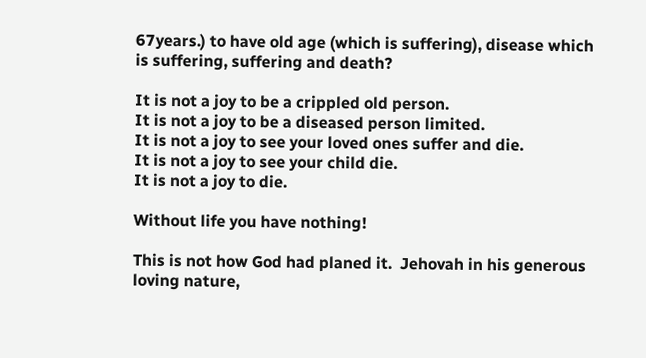67years.) to have old age (which is suffering), disease which is suffering, suffering and death?

It is not a joy to be a crippled old person.
It is not a joy to be a diseased person limited.
It is not a joy to see your loved ones suffer and die.
It is not a joy to see your child die.
It is not a joy to die.

Without life you have nothing!

This is not how God had planed it.  Jehovah in his generous loving nature,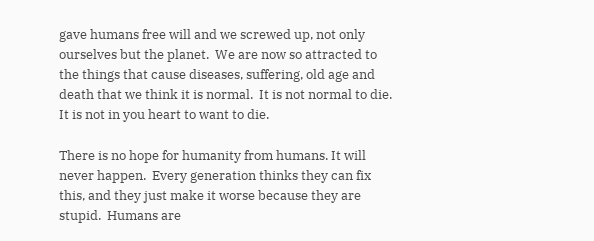gave humans free will and we screwed up, not only ourselves but the planet.  We are now so attracted to the things that cause diseases, suffering, old age and death that we think it is normal.  It is not normal to die.  It is not in you heart to want to die.

There is no hope for humanity from humans. It will never happen.  Every generation thinks they can fix this, and they just make it worse because they are stupid.  Humans are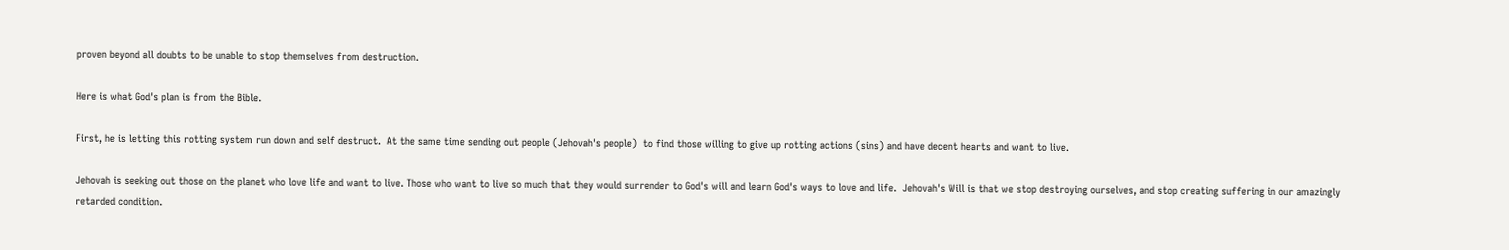proven beyond all doubts to be unable to stop themselves from destruction.

Here is what God's plan is from the Bible.

First, he is letting this rotting system run down and self destruct.  At the same time sending out people (Jehovah's people)  to find those willing to give up rotting actions (sins) and have decent hearts and want to live.

Jehovah is seeking out those on the planet who love life and want to live. Those who want to live so much that they would surrender to God's will and learn God's ways to love and life.  Jehovah's Will is that we stop destroying ourselves, and stop creating suffering in our amazingly retarded condition.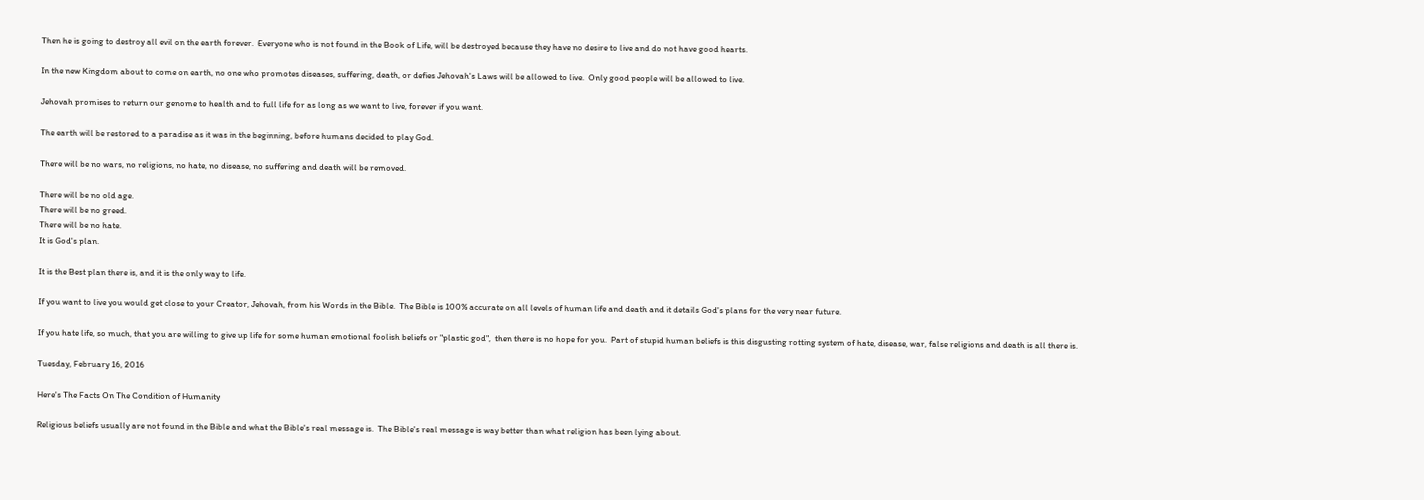Then he is going to destroy all evil on the earth forever.  Everyone who is not found in the Book of Life, will be destroyed because they have no desire to live and do not have good hearts.

In the new Kingdom about to come on earth, no one who promotes diseases, suffering, death, or defies Jehovah's Laws will be allowed to live.  Only good people will be allowed to live.

Jehovah promises to return our genome to health and to full life for as long as we want to live, forever if you want.

The earth will be restored to a paradise as it was in the beginning, before humans decided to play God.

There will be no wars, no religions, no hate, no disease, no suffering and death will be removed.

There will be no old age.
There will be no greed.
There will be no hate.
It is God's plan.

It is the Best plan there is, and it is the only way to life.

If you want to live you would get close to your Creator, Jehovah, from his Words in the Bible.  The Bible is 100% accurate on all levels of human life and death and it details God's plans for the very near future.

If you hate life, so much, that you are willing to give up life for some human emotional foolish beliefs or "plastic god",  then there is no hope for you.  Part of stupid human beliefs is this disgusting rotting system of hate, disease, war, false religions and death is all there is.

Tuesday, February 16, 2016

Here's The Facts On The Condition of Humanity

Religious beliefs usually are not found in the Bible and what the Bible's real message is.  The Bible's real message is way better than what religion has been lying about.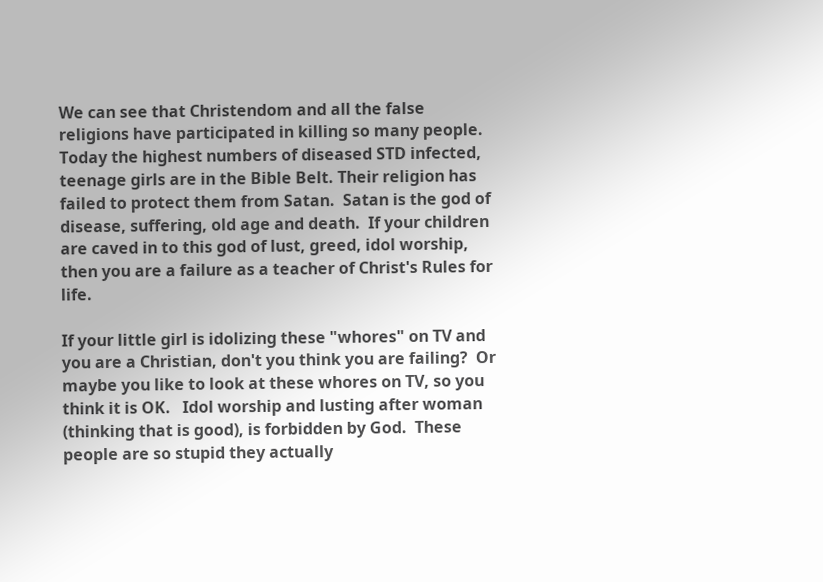We can see that Christendom and all the false religions have participated in killing so many people. Today the highest numbers of diseased STD infected, teenage girls are in the Bible Belt. Their religion has failed to protect them from Satan.  Satan is the god of disease, suffering, old age and death.  If your children are caved in to this god of lust, greed, idol worship, then you are a failure as a teacher of Christ's Rules for life.

If your little girl is idolizing these "whores" on TV and you are a Christian, don't you think you are failing?  Or maybe you like to look at these whores on TV, so you think it is OK.   Idol worship and lusting after woman (thinking that is good), is forbidden by God.  These people are so stupid they actually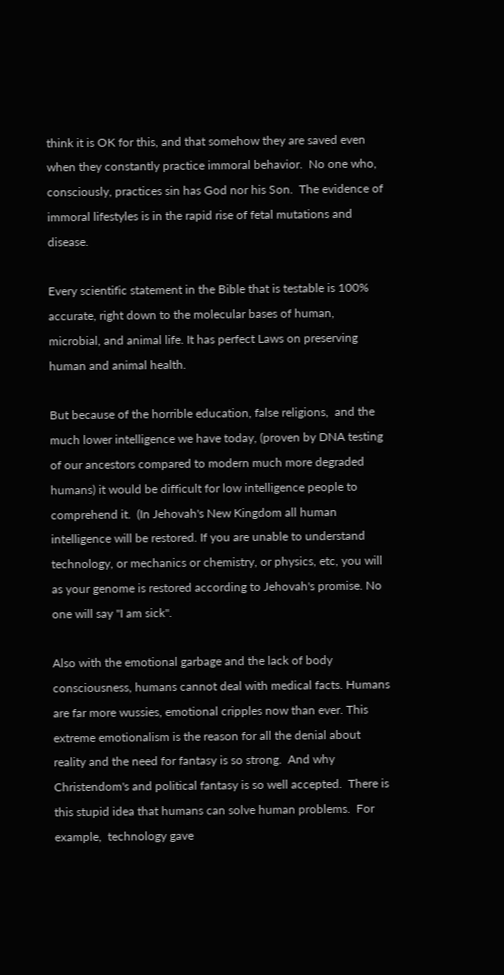think it is OK for this, and that somehow they are saved even when they constantly practice immoral behavior.  No one who, consciously, practices sin has God nor his Son.  The evidence of immoral lifestyles is in the rapid rise of fetal mutations and disease.

Every scientific statement in the Bible that is testable is 100% accurate, right down to the molecular bases of human, microbial, and animal life. It has perfect Laws on preserving human and animal health.

But because of the horrible education, false religions,  and the much lower intelligence we have today, (proven by DNA testing of our ancestors compared to modern much more degraded humans) it would be difficult for low intelligence people to comprehend it.  (In Jehovah's New Kingdom all human intelligence will be restored. If you are unable to understand technology, or mechanics or chemistry, or physics, etc, you will as your genome is restored according to Jehovah's promise. No one will say "I am sick".

Also with the emotional garbage and the lack of body consciousness, humans cannot deal with medical facts. Humans are far more wussies, emotional cripples now than ever. This extreme emotionalism is the reason for all the denial about reality and the need for fantasy is so strong.  And why Christendom's and political fantasy is so well accepted.  There is this stupid idea that humans can solve human problems.  For example,  technology gave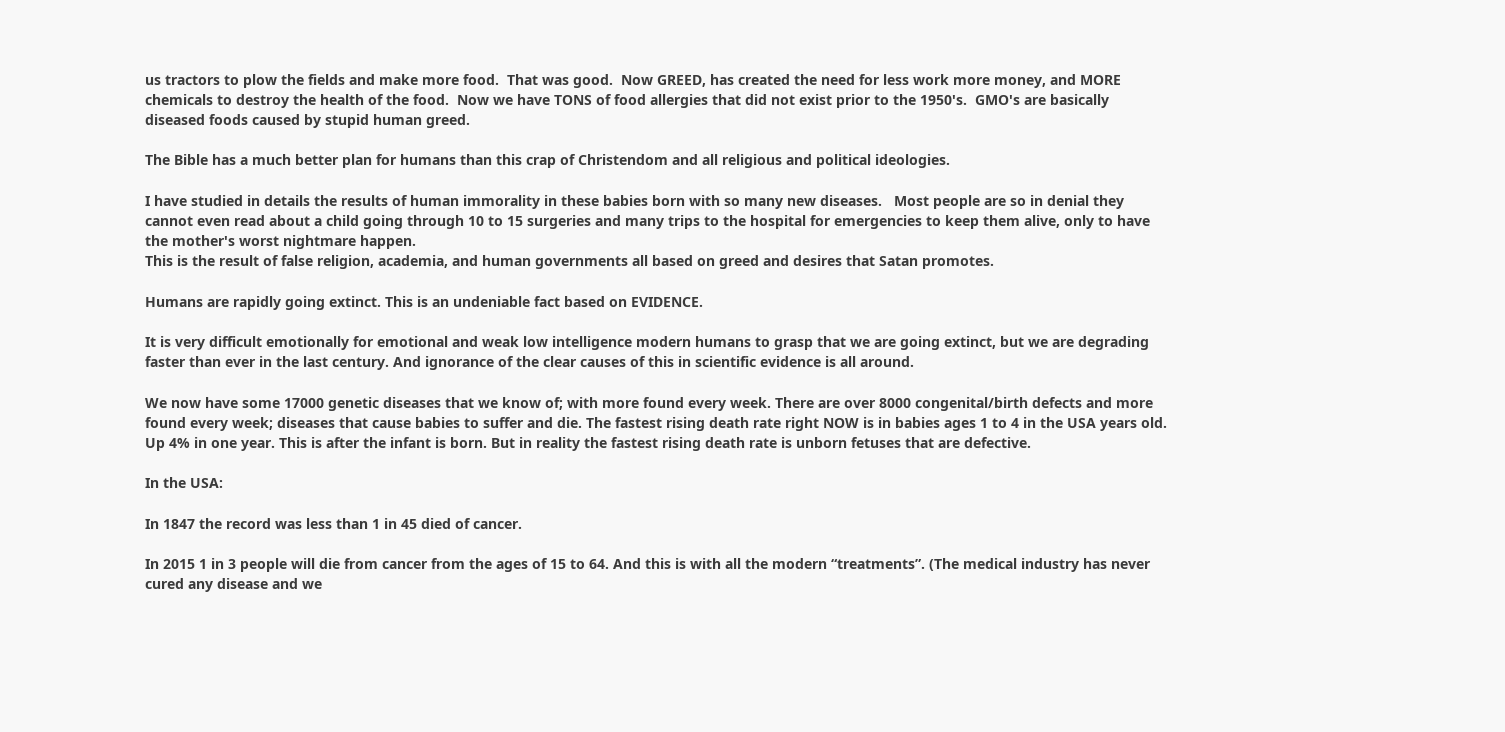us tractors to plow the fields and make more food.  That was good.  Now GREED, has created the need for less work more money, and MORE chemicals to destroy the health of the food.  Now we have TONS of food allergies that did not exist prior to the 1950's.  GMO's are basically diseased foods caused by stupid human greed.

The Bible has a much better plan for humans than this crap of Christendom and all religious and political ideologies.

I have studied in details the results of human immorality in these babies born with so many new diseases.   Most people are so in denial they cannot even read about a child going through 10 to 15 surgeries and many trips to the hospital for emergencies to keep them alive, only to have the mother's worst nightmare happen.
This is the result of false religion, academia, and human governments all based on greed and desires that Satan promotes.

Humans are rapidly going extinct. This is an undeniable fact based on EVIDENCE.

It is very difficult emotionally for emotional and weak low intelligence modern humans to grasp that we are going extinct, but we are degrading faster than ever in the last century. And ignorance of the clear causes of this in scientific evidence is all around.

We now have some 17000 genetic diseases that we know of; with more found every week. There are over 8000 congenital/birth defects and more found every week; diseases that cause babies to suffer and die. The fastest rising death rate right NOW is in babies ages 1 to 4 in the USA years old. Up 4% in one year. This is after the infant is born. But in reality the fastest rising death rate is unborn fetuses that are defective.

In the USA:

In 1847 the record was less than 1 in 45 died of cancer.

In 2015 1 in 3 people will die from cancer from the ages of 15 to 64. And this is with all the modern “treatments”. (The medical industry has never cured any disease and we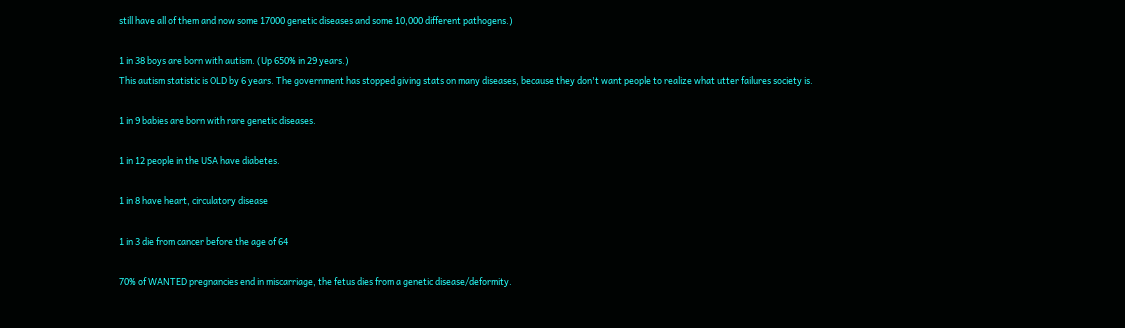still have all of them and now some 17000 genetic diseases and some 10,000 different pathogens.)

1 in 38 boys are born with autism. (Up 650% in 29 years.)
This autism statistic is OLD by 6 years. The government has stopped giving stats on many diseases, because they don't want people to realize what utter failures society is.

1 in 9 babies are born with rare genetic diseases.

1 in 12 people in the USA have diabetes.

1 in 8 have heart, circulatory disease

1 in 3 die from cancer before the age of 64

70% of WANTED pregnancies end in miscarriage, the fetus dies from a genetic disease/deformity.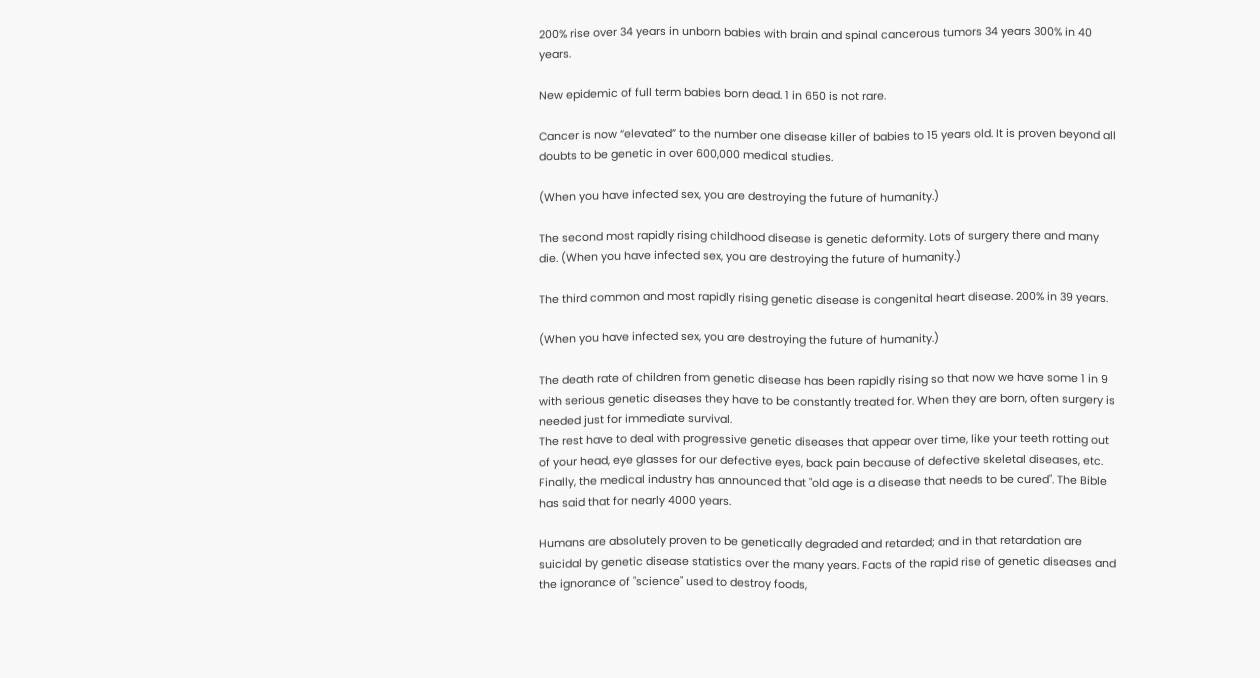200% rise over 34 years in unborn babies with brain and spinal cancerous tumors 34 years 300% in 40 years.

New epidemic of full term babies born dead. 1 in 650 is not rare.

Cancer is now “elevated” to the number one disease killer of babies to 15 years old. It is proven beyond all doubts to be genetic in over 600,000 medical studies.

(When you have infected sex, you are destroying the future of humanity.)

The second most rapidly rising childhood disease is genetic deformity. Lots of surgery there and many die. (When you have infected sex, you are destroying the future of humanity.)

The third common and most rapidly rising genetic disease is congenital heart disease. 200% in 39 years.

(When you have infected sex, you are destroying the future of humanity.)

The death rate of children from genetic disease has been rapidly rising so that now we have some 1 in 9 with serious genetic diseases they have to be constantly treated for. When they are born, often surgery is needed just for immediate survival.
The rest have to deal with progressive genetic diseases that appear over time, like your teeth rotting out of your head, eye glasses for our defective eyes, back pain because of defective skeletal diseases, etc.  Finally, the medical industry has announced that "old age is a disease that needs to be cured". The Bible has said that for nearly 4000 years.

Humans are absolutely proven to be genetically degraded and retarded; and in that retardation are suicidal by genetic disease statistics over the many years. Facts of the rapid rise of genetic diseases and the ignorance of "science" used to destroy foods,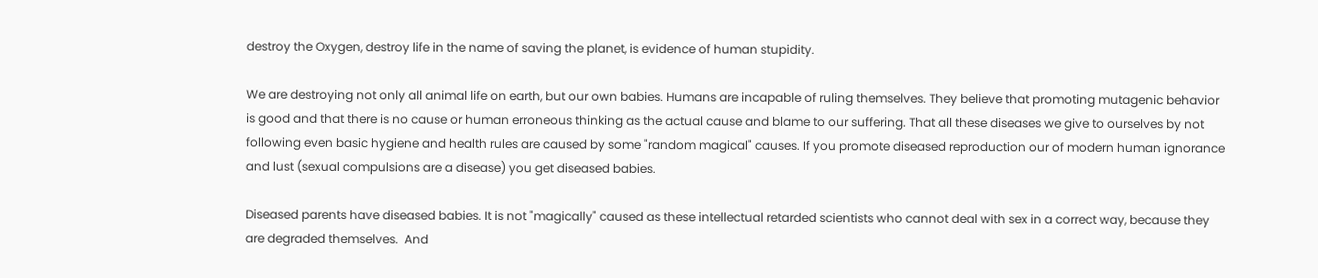destroy the Oxygen, destroy life in the name of saving the planet, is evidence of human stupidity.

We are destroying not only all animal life on earth, but our own babies. Humans are incapable of ruling themselves. They believe that promoting mutagenic behavior is good and that there is no cause or human erroneous thinking as the actual cause and blame to our suffering. That all these diseases we give to ourselves by not following even basic hygiene and health rules are caused by some "random magical" causes. If you promote diseased reproduction our of modern human ignorance and lust (sexual compulsions are a disease) you get diseased babies.

Diseased parents have diseased babies. It is not "magically" caused as these intellectual retarded scientists who cannot deal with sex in a correct way, because they are degraded themselves.  And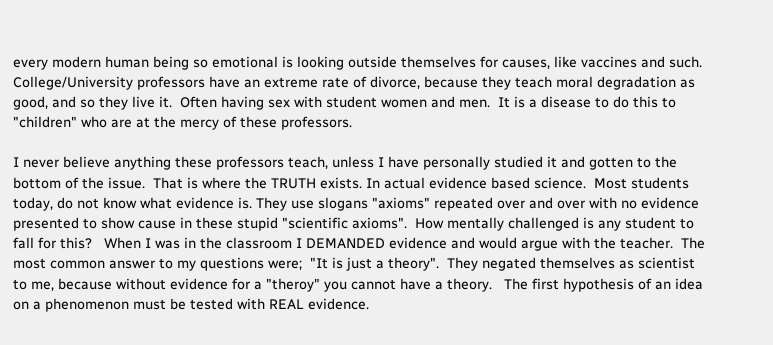every modern human being so emotional is looking outside themselves for causes, like vaccines and such.   College/University professors have an extreme rate of divorce, because they teach moral degradation as good, and so they live it.  Often having sex with student women and men.  It is a disease to do this to "children" who are at the mercy of these professors.

I never believe anything these professors teach, unless I have personally studied it and gotten to the bottom of the issue.  That is where the TRUTH exists. In actual evidence based science.  Most students today, do not know what evidence is. They use slogans "axioms" repeated over and over with no evidence presented to show cause in these stupid "scientific axioms".  How mentally challenged is any student to fall for this?   When I was in the classroom I DEMANDED evidence and would argue with the teacher.  The most common answer to my questions were;  "It is just a theory".  They negated themselves as scientist to me, because without evidence for a "theroy" you cannot have a theory.   The first hypothesis of an idea on a phenomenon must be tested with REAL evidence.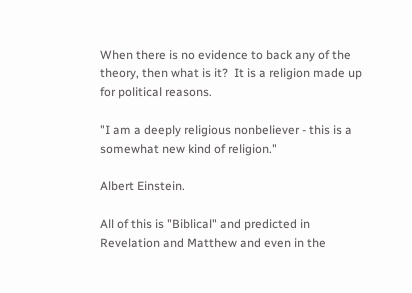When there is no evidence to back any of the theory, then what is it?  It is a religion made up for political reasons.

"I am a deeply religious nonbeliever - this is a somewhat new kind of religion."

Albert Einstein.

All of this is "Biblical" and predicted in Revelation and Matthew and even in the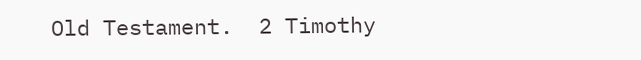Old Testament.  2 Timothy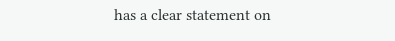has a clear statement on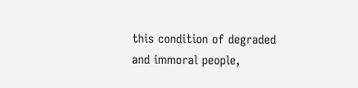this condition of degraded and immoral people,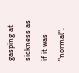gasping at sickness as if it was "normal".